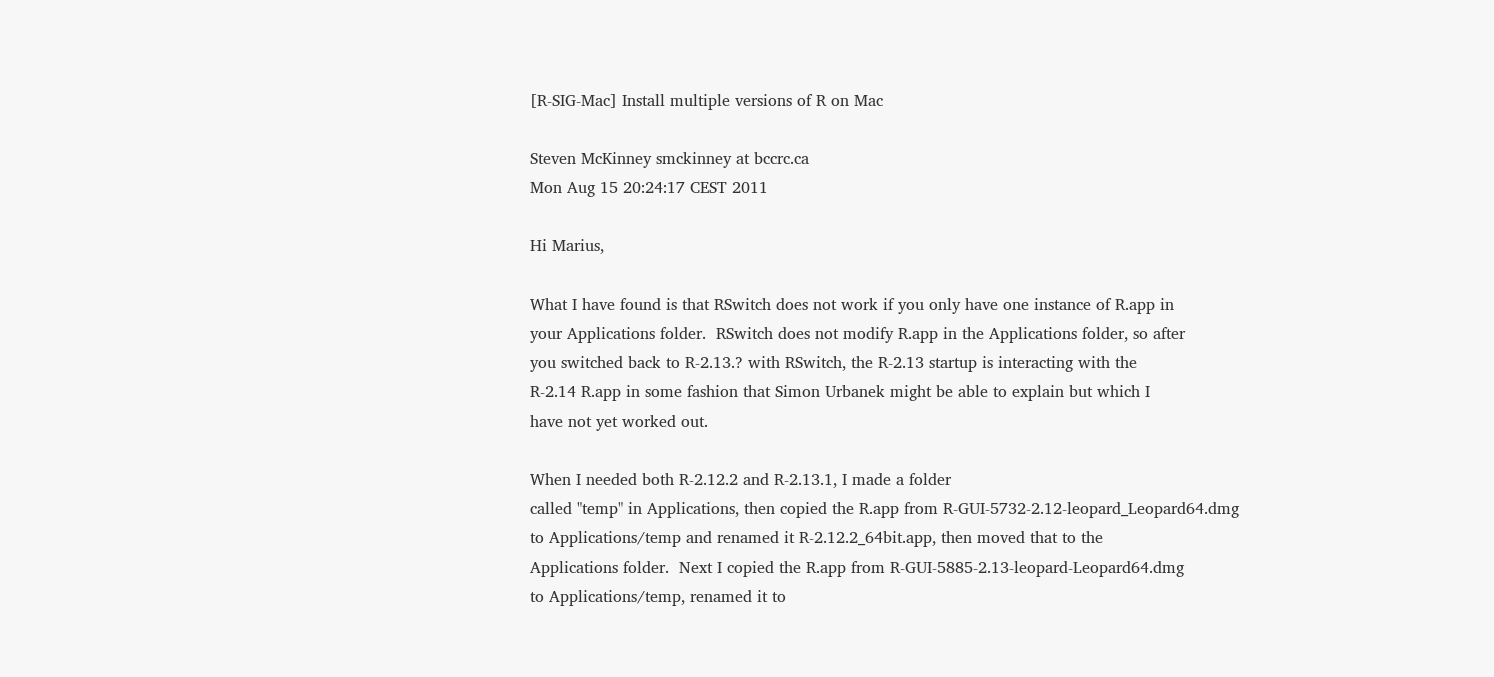[R-SIG-Mac] Install multiple versions of R on Mac

Steven McKinney smckinney at bccrc.ca
Mon Aug 15 20:24:17 CEST 2011

Hi Marius,

What I have found is that RSwitch does not work if you only have one instance of R.app in
your Applications folder.  RSwitch does not modify R.app in the Applications folder, so after
you switched back to R-2.13.? with RSwitch, the R-2.13 startup is interacting with the
R-2.14 R.app in some fashion that Simon Urbanek might be able to explain but which I
have not yet worked out.

When I needed both R-2.12.2 and R-2.13.1, I made a folder
called "temp" in Applications, then copied the R.app from R-GUI-5732-2.12-leopard_Leopard64.dmg
to Applications/temp and renamed it R-2.12.2_64bit.app, then moved that to the
Applications folder.  Next I copied the R.app from R-GUI-5885-2.13-leopard-Leopard64.dmg
to Applications/temp, renamed it to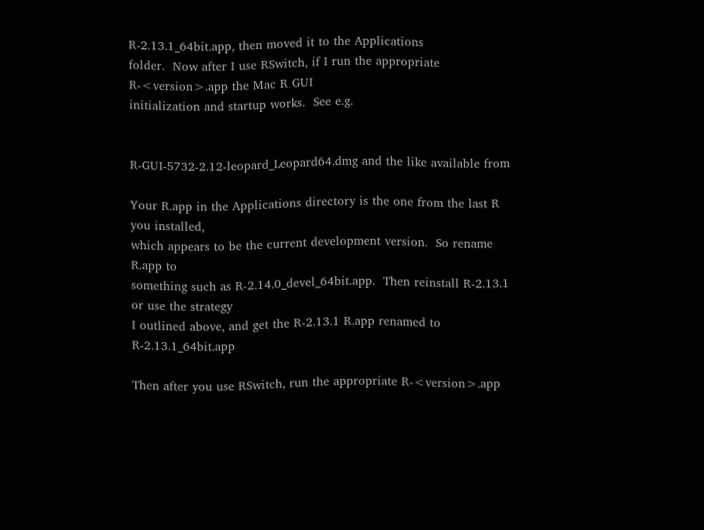R-2.13.1_64bit.app, then moved it to the Applications
folder.  Now after I use RSwitch, if I run the appropriate R-<version>.app the Mac R GUI
initialization and startup works.  See e.g.


R-GUI-5732-2.12-leopard_Leopard64.dmg and the like available from

Your R.app in the Applications directory is the one from the last R you installed,
which appears to be the current development version.  So rename R.app to
something such as R-2.14.0_devel_64bit.app.  Then reinstall R-2.13.1 or use the strategy
I outlined above, and get the R-2.13.1 R.app renamed to R-2.13.1_64bit.app

Then after you use RSwitch, run the appropriate R-<version>.app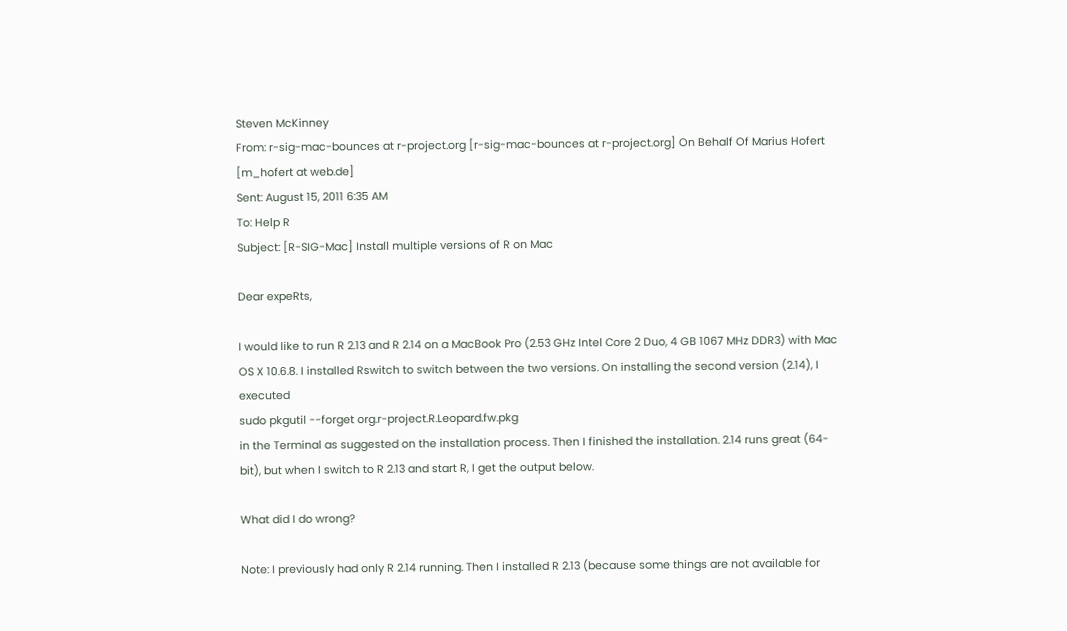Steven McKinney
From: r-sig-mac-bounces at r-project.org [r-sig-mac-bounces at r-project.org] On Behalf Of Marius Hofert [m_hofert at web.de]
Sent: August 15, 2011 6:35 AM
To: Help R
Subject: [R-SIG-Mac] Install multiple versions of R on Mac

Dear expeRts,

I would like to run R 2.13 and R 2.14 on a MacBook Pro (2.53 GHz Intel Core 2 Duo, 4 GB 1067 MHz DDR3) with Mac OS X 10.6.8. I installed Rswitch to switch between the two versions. On installing the second version (2.14), I executed
sudo pkgutil --forget org.r-project.R.Leopard.fw.pkg
in the Terminal as suggested on the installation process. Then I finished the installation. 2.14 runs great (64-bit), but when I switch to R 2.13 and start R, I get the output below.

What did I do wrong?

Note: I previously had only R 2.14 running. Then I installed R 2.13 (because some things are not available for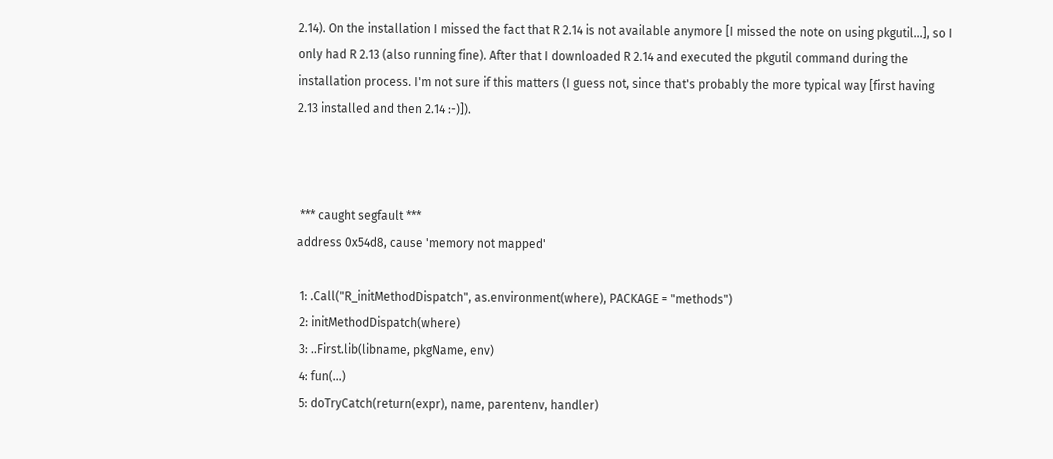2.14). On the installation I missed the fact that R 2.14 is not available anymore [I missed the note on using pkgutil...], so I only had R 2.13 (also running fine). After that I downloaded R 2.14 and executed the pkgutil command during the installation process. I'm not sure if this matters (I guess not, since that's probably the more typical way [first having 2.13 installed and then 2.14 :-)]).



 *** caught segfault ***
address 0x54d8, cause 'memory not mapped'

 1: .Call("R_initMethodDispatch", as.environment(where), PACKAGE = "methods")
 2: initMethodDispatch(where)
 3: ..First.lib(libname, pkgName, env)
 4: fun(...)
 5: doTryCatch(return(expr), name, parentenv, handler)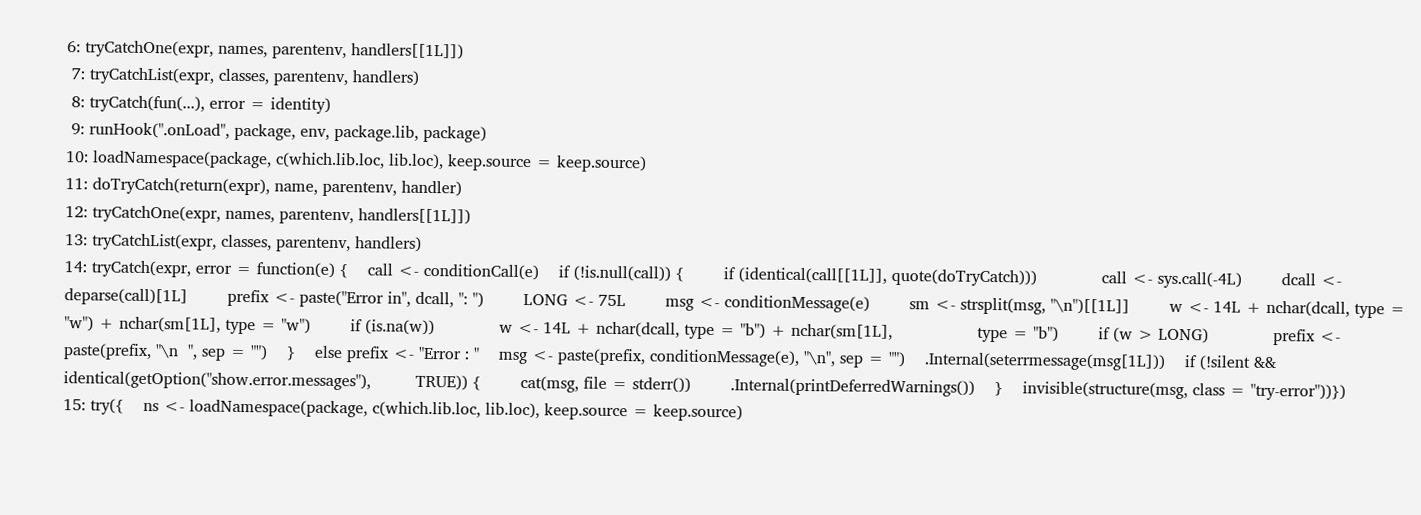6: tryCatchOne(expr, names, parentenv, handlers[[1L]])
 7: tryCatchList(expr, classes, parentenv, handlers)
 8: tryCatch(fun(...), error = identity)
 9: runHook(".onLoad", package, env, package.lib, package)
10: loadNamespace(package, c(which.lib.loc, lib.loc), keep.source = keep.source)
11: doTryCatch(return(expr), name, parentenv, handler)
12: tryCatchOne(expr, names, parentenv, handlers[[1L]])
13: tryCatchList(expr, classes, parentenv, handlers)
14: tryCatch(expr, error = function(e) {    call <- conditionCall(e)    if (!is.null(call)) {        if (identical(call[[1L]], quote(doTryCatch)))             call <- sys.call(-4L)        dcall <- deparse(call)[1L]        prefix <- paste("Error in", dcall, ": ")        LONG <- 75L        msg <- conditionMessage(e)        sm <- strsplit(msg, "\n")[[1L]]        w <- 14L + nchar(dcall, type = "w") + nchar(sm[1L], type = "w")        if (is.na(w))             w <- 14L + nchar(dcall, type = "b") + nchar(sm[1L],                 type = "b")        if (w > LONG)             prefix <- paste(prefix, "\n  ", sep = "")    }    else prefix <- "Error : "    msg <- paste(prefix, conditionMessage(e), "\n", sep = "")    .Internal(seterrmessage(msg[1L]))    if (!silent && identical(getOption("show.error.messages"),         TRUE)) {        cat(msg, file = stderr())        .Internal(printDeferredWarnings())    }    invisible(structure(msg, class = "try-error"))})
15: try({    ns <- loadNamespace(package, c(which.lib.loc, lib.loc), keep.source = keep.source)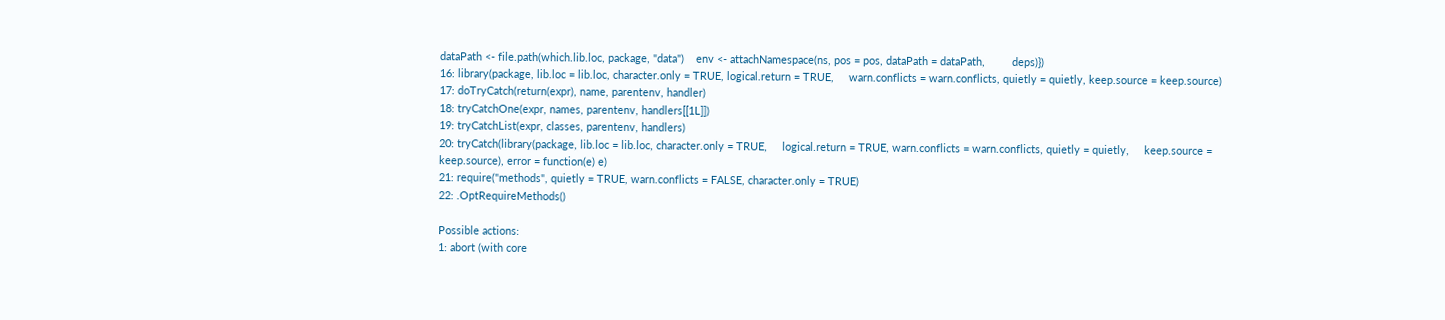dataPath <- file.path(which.lib.loc, package, "data")    env <- attachNamespace(ns, pos = pos, dataPath = dataPath,         deps)})
16: library(package, lib.loc = lib.loc, character.only = TRUE, logical.return = TRUE,     warn.conflicts = warn.conflicts, quietly = quietly, keep.source = keep.source)
17: doTryCatch(return(expr), name, parentenv, handler)
18: tryCatchOne(expr, names, parentenv, handlers[[1L]])
19: tryCatchList(expr, classes, parentenv, handlers)
20: tryCatch(library(package, lib.loc = lib.loc, character.only = TRUE,     logical.return = TRUE, warn.conflicts = warn.conflicts, quietly = quietly,     keep.source = keep.source), error = function(e) e)
21: require("methods", quietly = TRUE, warn.conflicts = FALSE, character.only = TRUE)
22: .OptRequireMethods()

Possible actions:
1: abort (with core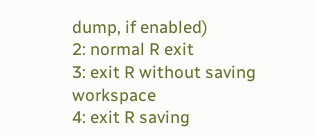dump, if enabled)
2: normal R exit
3: exit R without saving workspace
4: exit R saving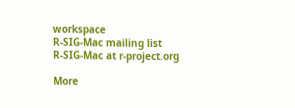workspace
R-SIG-Mac mailing list
R-SIG-Mac at r-project.org

More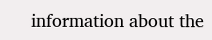information about the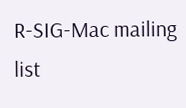R-SIG-Mac mailing list